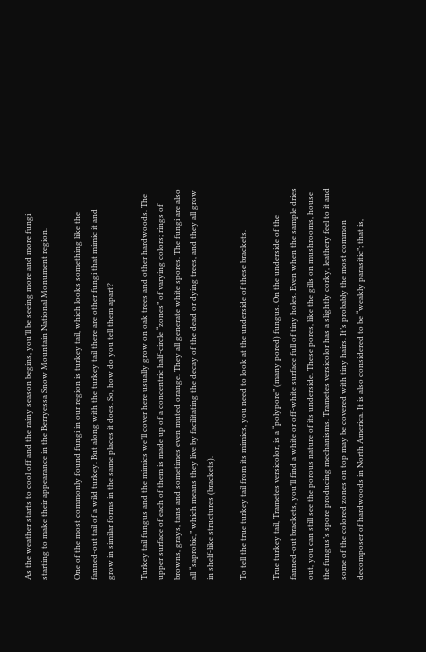As the weather starts to cool off and the rainy season begins, you’ll be seeing more and more fungi starting to make their appearance in the Berryessa Snow Mountain National Monument region.

One of the most commonly found fungi in our region is turkey tail, which looks something like the fanned-out tail of a wild turkey. But along with the turkey tail there are other fungi that mimic it and grow in similar forms in the same places it does. So, how do you tell them apart?

Turkey tail fungus and the mimics we’ll cover here usually grow on oak trees and other hardwoods. The upper surface of each of them is made up of a concentric half-circle “zones” of varying colors; rings of browns, grays, tans and sometimes even muted orange. They all generate white spores. The fungi are also all “saprobic,” which means they live by facilitating the decay of the dead or dying trees, and they all grow in shelf-like structures (brackets).

To tell the true turkey tail from its mimics, you need to look at the underside of these brackets.

True turkey tail, Trametes versicolor, is a “polypore” (many pored) fungus. On the underside of the fanned-out brackets, you’ll find a white or off-white surface full of tiny holes. Even when the sample dries out, you can still see the porous nature of its underside. These pores, like the gills on mushrooms, house the fungus’s spore producing mechanisms. Trametes versicolor has a slightly corky, leathery feel to it and some of the colored zones on top may be covered with tiny hairs. It’s probably the most common decomposer of hardwoods in North America. It is also considered to be “weakly parasitic”; that is,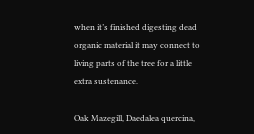when it’s finished digesting dead organic material it may connect to living parts of the tree for a little extra sustenance.

Oak Mazegill, Daedalea quercina,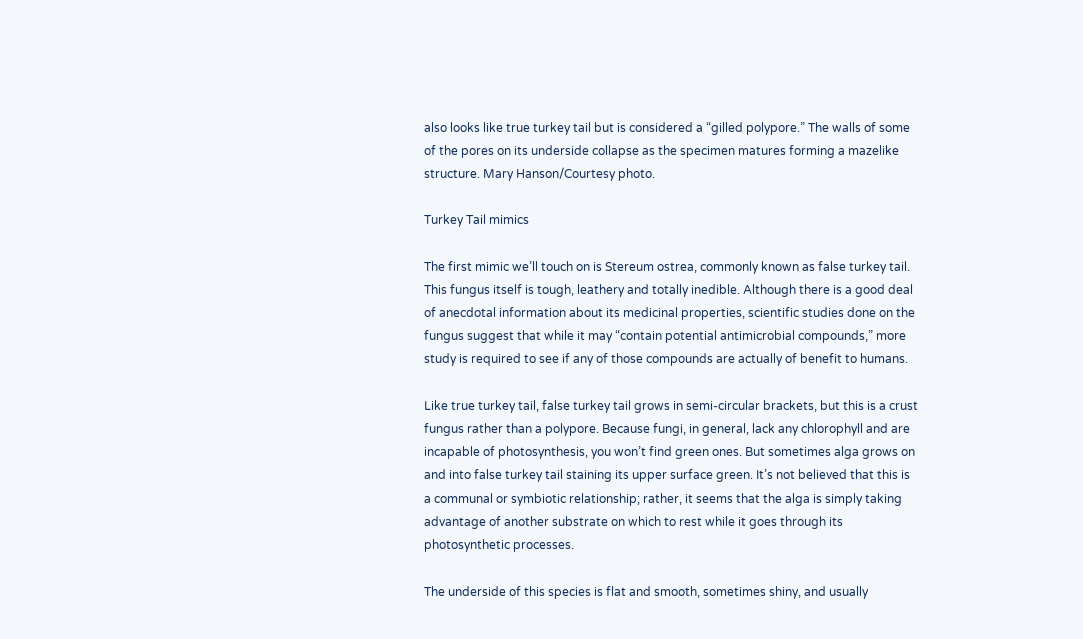also looks like true turkey tail but is considered a “gilled polypore.” The walls of some of the pores on its underside collapse as the specimen matures forming a mazelike structure. Mary Hanson/Courtesy photo.

Turkey Tail mimics

The first mimic we’ll touch on is Stereum ostrea, commonly known as false turkey tail. This fungus itself is tough, leathery and totally inedible. Although there is a good deal of anecdotal information about its medicinal properties, scientific studies done on the fungus suggest that while it may “contain potential antimicrobial compounds,” more study is required to see if any of those compounds are actually of benefit to humans.

Like true turkey tail, false turkey tail grows in semi-circular brackets, but this is a crust fungus rather than a polypore. Because fungi, in general, lack any chlorophyll and are incapable of photosynthesis, you won’t find green ones. But sometimes alga grows on and into false turkey tail staining its upper surface green. It’s not believed that this is a communal or symbiotic relationship; rather, it seems that the alga is simply taking advantage of another substrate on which to rest while it goes through its photosynthetic processes.

The underside of this species is flat and smooth, sometimes shiny, and usually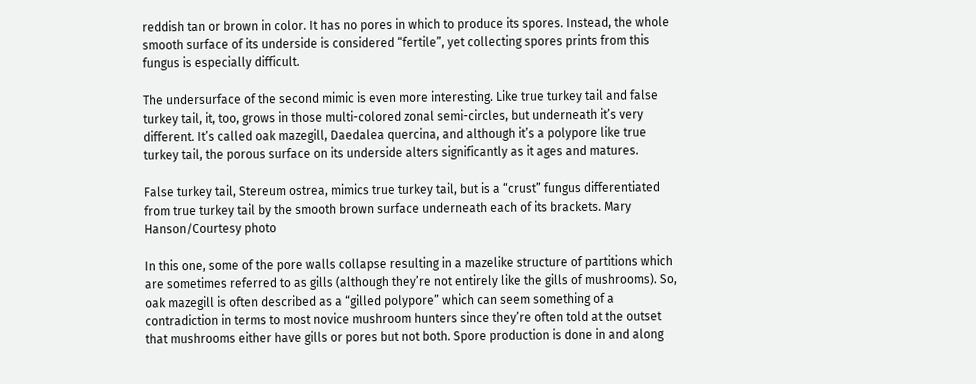reddish tan or brown in color. It has no pores in which to produce its spores. Instead, the whole smooth surface of its underside is considered “fertile”, yet collecting spores prints from this fungus is especially difficult.

The undersurface of the second mimic is even more interesting. Like true turkey tail and false turkey tail, it, too, grows in those multi-colored zonal semi-circles, but underneath it’s very different. It’s called oak mazegill, Daedalea quercina, and although it’s a polypore like true turkey tail, the porous surface on its underside alters significantly as it ages and matures.

False turkey tail, Stereum ostrea, mimics true turkey tail, but is a “crust” fungus differentiated from true turkey tail by the smooth brown surface underneath each of its brackets. Mary Hanson/Courtesy photo

In this one, some of the pore walls collapse resulting in a mazelike structure of partitions which are sometimes referred to as gills (although they’re not entirely like the gills of mushrooms). So, oak mazegill is often described as a “gilled polypore” which can seem something of a contradiction in terms to most novice mushroom hunters since they’re often told at the outset that mushrooms either have gills or pores but not both. Spore production is done in and along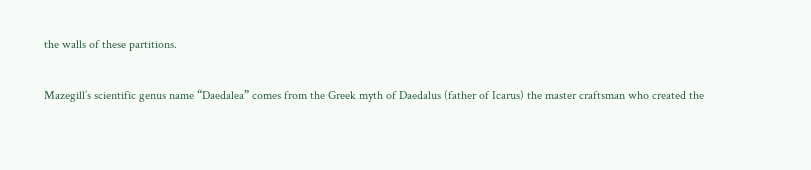the walls of these partitions.

Mazegill’s scientific genus name “Daedalea” comes from the Greek myth of Daedalus (father of Icarus) the master craftsman who created the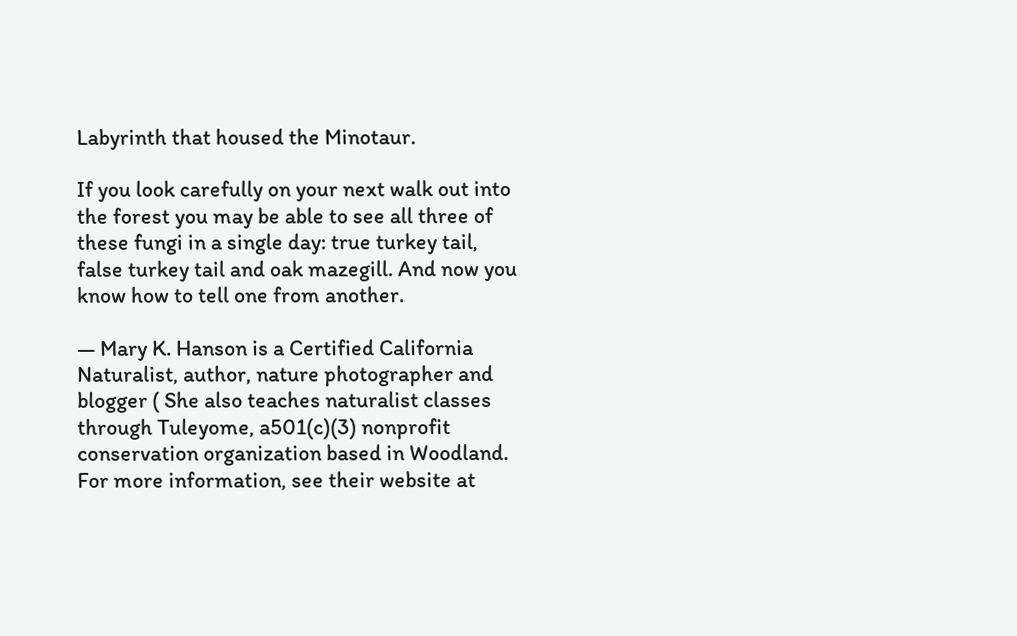Labyrinth that housed the Minotaur.

If you look carefully on your next walk out into the forest you may be able to see all three of these fungi in a single day: true turkey tail, false turkey tail and oak mazegill. And now you know how to tell one from another.

— Mary K. Hanson is a Certified California Naturalist, author, nature photographer and blogger ( She also teaches naturalist classes through Tuleyome, a501(c)(3) nonprofit conservation organization based in Woodland. For more information, see their website at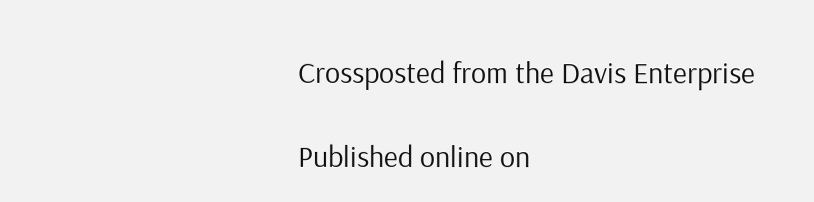Crossposted from the Davis Enterprise

Published online on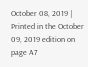October 08, 2019 | Printed in the October 09, 2019 edition on page A7